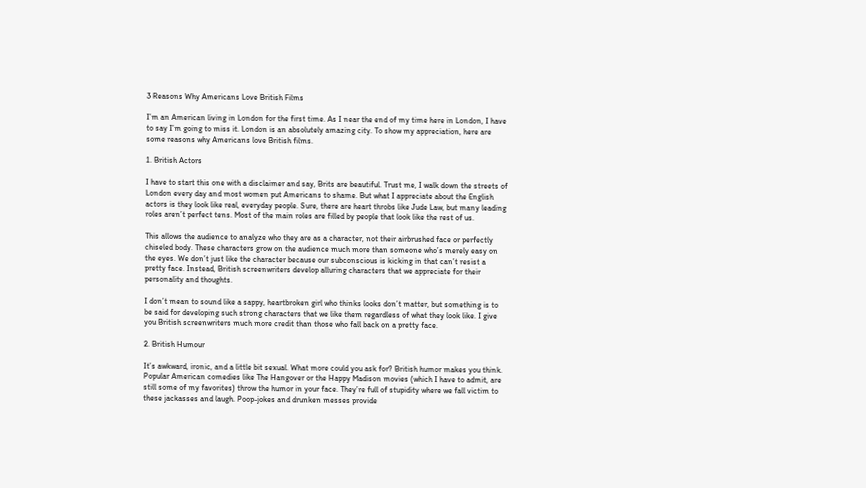3 Reasons Why Americans Love British Films

I’m an American living in London for the first time. As I near the end of my time here in London, I have to say I’m going to miss it. London is an absolutely amazing city. To show my appreciation, here are some reasons why Americans love British films.

1. British Actors

I have to start this one with a disclaimer and say, Brits are beautiful. Trust me, I walk down the streets of London every day and most women put Americans to shame. But what I appreciate about the English actors is they look like real, everyday people. Sure, there are heart throbs like Jude Law, but many leading roles aren’t perfect tens. Most of the main roles are filled by people that look like the rest of us.

This allows the audience to analyze who they are as a character, not their airbrushed face or perfectly chiseled body. These characters grow on the audience much more than someone who’s merely easy on the eyes. We don’t just like the character because our subconscious is kicking in that can’t resist a pretty face. Instead, British screenwriters develop alluring characters that we appreciate for their personality and thoughts.

I don’t mean to sound like a sappy, heartbroken girl who thinks looks don’t matter, but something is to be said for developing such strong characters that we like them regardless of what they look like. I give you British screenwriters much more credit than those who fall back on a pretty face.

2. British Humour

It’s awkward, ironic, and a little bit sexual. What more could you ask for? British humor makes you think. Popular American comedies like The Hangover or the Happy Madison movies (which I have to admit, are still some of my favorites) throw the humor in your face. They’re full of stupidity where we fall victim to these jackasses and laugh. Poop-jokes and drunken messes provide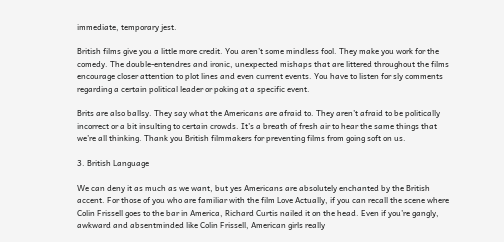immediate, temporary jest.

British films give you a little more credit. You aren’t some mindless fool. They make you work for the comedy. The double-entendres and ironic, unexpected mishaps that are littered throughout the films encourage closer attention to plot lines and even current events. You have to listen for sly comments regarding a certain political leader or poking at a specific event.

Brits are also ballsy. They say what the Americans are afraid to. They aren’t afraid to be politically incorrect or a bit insulting to certain crowds. It’s a breath of fresh air to hear the same things that we’re all thinking. Thank you British filmmakers for preventing films from going soft on us.

3. British Language

We can deny it as much as we want, but yes Americans are absolutely enchanted by the British accent. For those of you who are familiar with the film Love Actually, if you can recall the scene where Colin Frissell goes to the bar in America, Richard Curtis nailed it on the head. Even if you’re gangly, awkward and absentminded like Colin Frissell, American girls really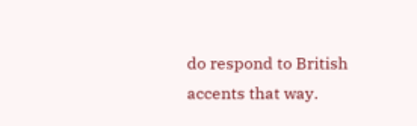do respond to British accents that way.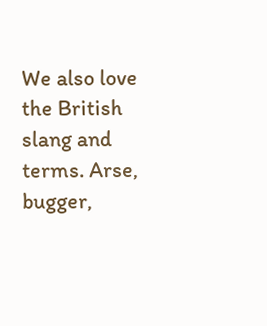We also love the British slang and terms. Arse, bugger,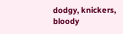dodgy, knickers, bloody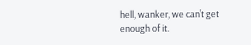hell, wanker, we can’t get enough of it.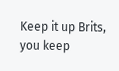Keep it up Brits, you keep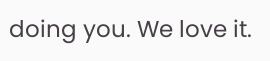doing you. We love it.